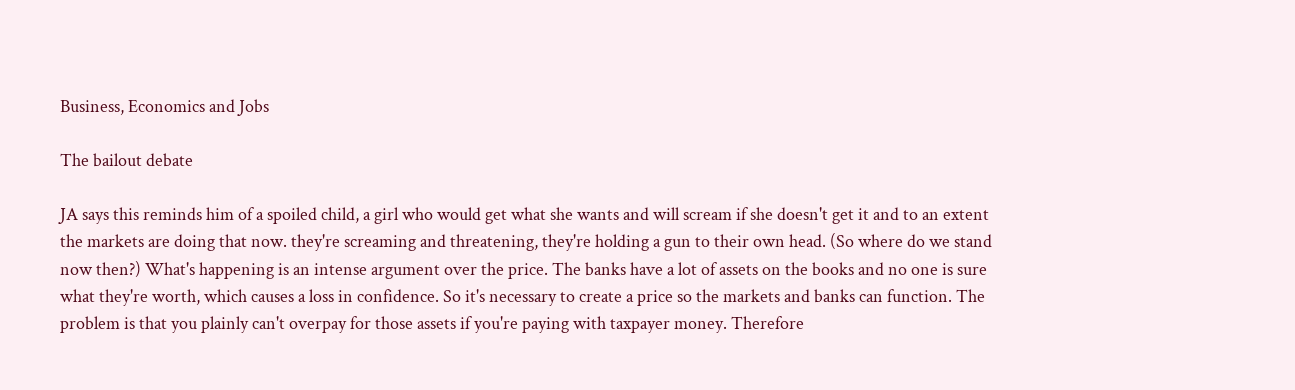Business, Economics and Jobs

The bailout debate

JA says this reminds him of a spoiled child, a girl who would get what she wants and will scream if she doesn't get it and to an extent the markets are doing that now. they're screaming and threatening, they're holding a gun to their own head. (So where do we stand now then?) What's happening is an intense argument over the price. The banks have a lot of assets on the books and no one is sure what they're worth, which causes a loss in confidence. So it's necessary to create a price so the markets and banks can function. The problem is that you plainly can't overpay for those assets if you're paying with taxpayer money. Therefore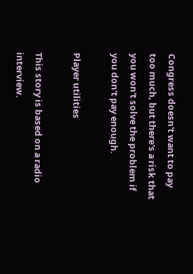Congress doesn't want to pay too much, but there's a risk that you won't solve the problem if you don't pay enough.

Player utilities

This story is based on a radio interview.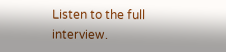Listen to the full interview.